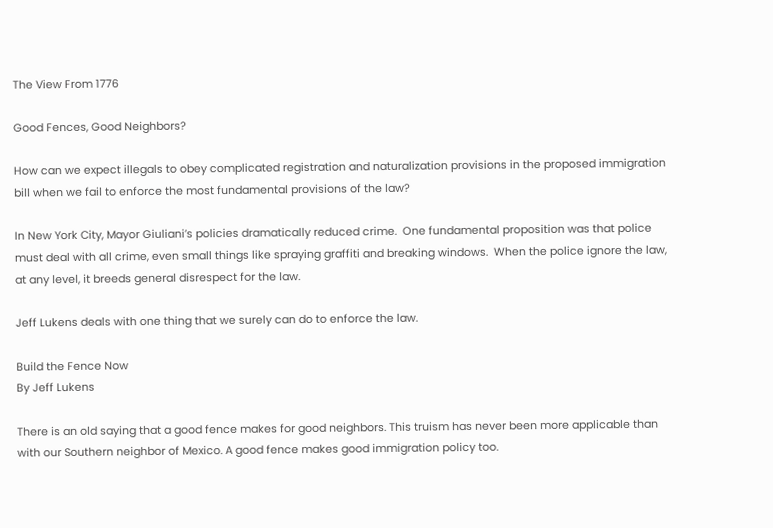The View From 1776

Good Fences, Good Neighbors?

How can we expect illegals to obey complicated registration and naturalization provisions in the proposed immigration bill when we fail to enforce the most fundamental provisions of the law?

In New York City, Mayor Giuliani’s policies dramatically reduced crime.  One fundamental proposition was that police must deal with all crime, even small things like spraying graffiti and breaking windows.  When the police ignore the law, at any level, it breeds general disrespect for the law.

Jeff Lukens deals with one thing that we surely can do to enforce the law.

Build the Fence Now
By Jeff Lukens

There is an old saying that a good fence makes for good neighbors. This truism has never been more applicable than with our Southern neighbor of Mexico. A good fence makes good immigration policy too.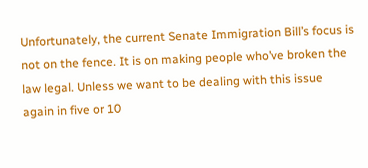Unfortunately, the current Senate Immigration Bill’s focus is not on the fence. It is on making people who’ve broken the law legal. Unless we want to be dealing with this issue again in five or 10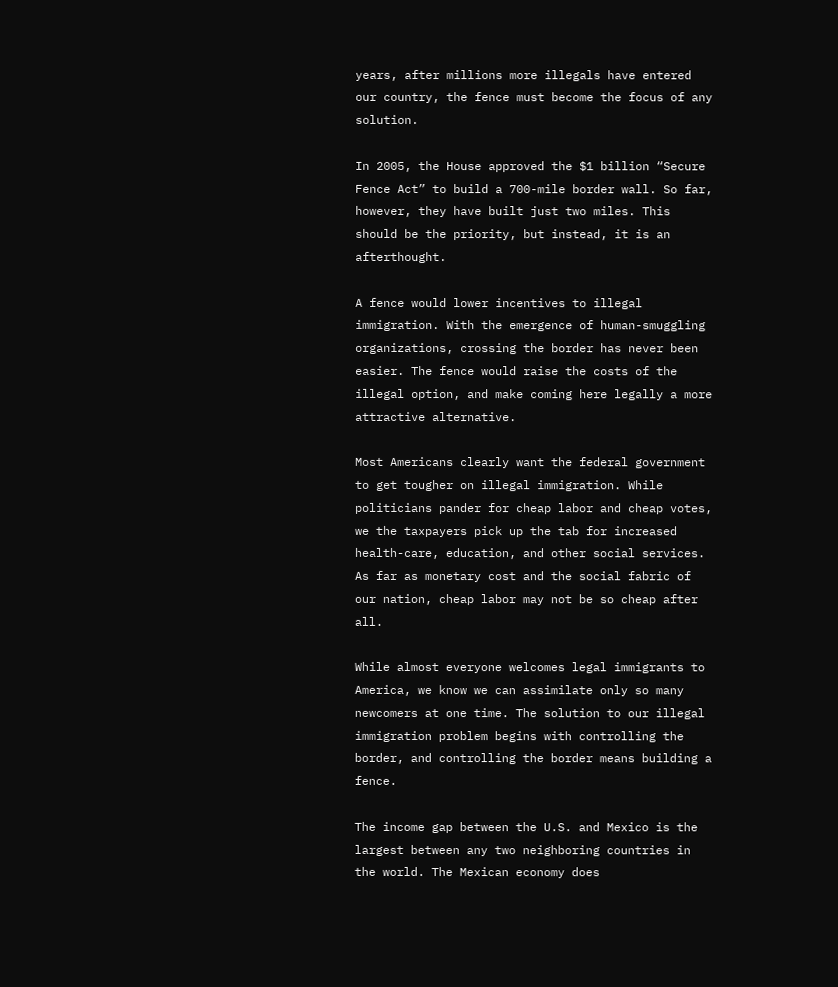years, after millions more illegals have entered our country, the fence must become the focus of any solution.

In 2005, the House approved the $1 billion “Secure Fence Act” to build a 700-mile border wall. So far, however, they have built just two miles. This should be the priority, but instead, it is an afterthought.

A fence would lower incentives to illegal immigration. With the emergence of human-smuggling organizations, crossing the border has never been easier. The fence would raise the costs of the illegal option, and make coming here legally a more attractive alternative.

Most Americans clearly want the federal government to get tougher on illegal immigration. While politicians pander for cheap labor and cheap votes, we the taxpayers pick up the tab for increased health-care, education, and other social services. As far as monetary cost and the social fabric of our nation, cheap labor may not be so cheap after all.

While almost everyone welcomes legal immigrants to America, we know we can assimilate only so many newcomers at one time. The solution to our illegal immigration problem begins with controlling the border, and controlling the border means building a fence.

The income gap between the U.S. and Mexico is the largest between any two neighboring countries in the world. The Mexican economy does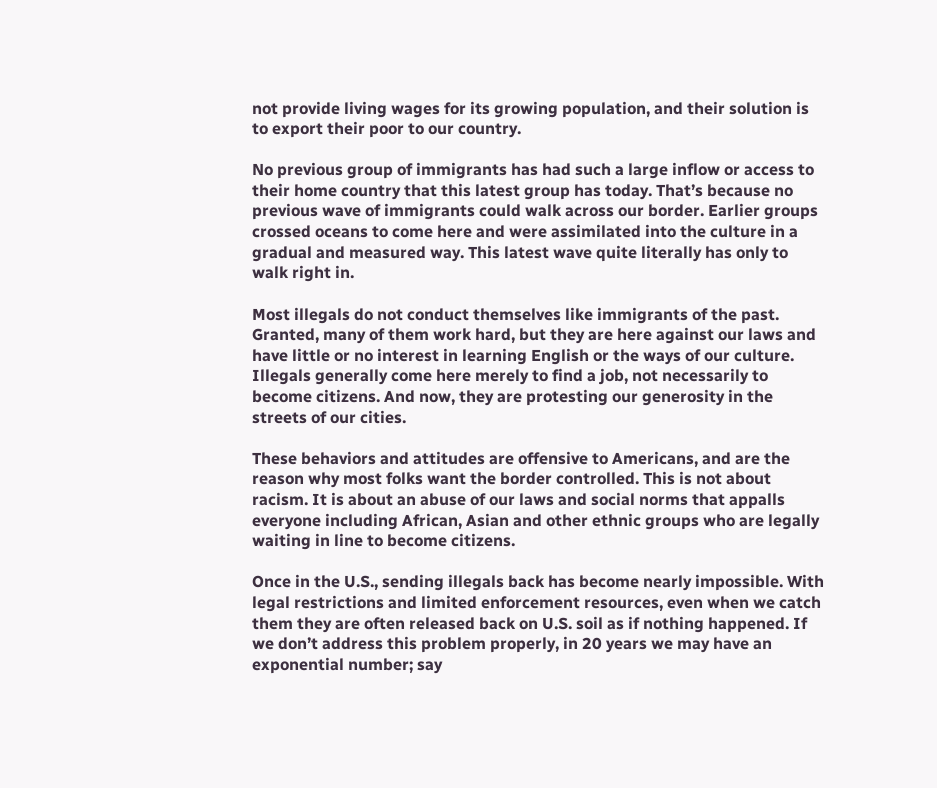not provide living wages for its growing population, and their solution is to export their poor to our country.

No previous group of immigrants has had such a large inflow or access to their home country that this latest group has today. That’s because no previous wave of immigrants could walk across our border. Earlier groups crossed oceans to come here and were assimilated into the culture in a gradual and measured way. This latest wave quite literally has only to walk right in.

Most illegals do not conduct themselves like immigrants of the past. Granted, many of them work hard, but they are here against our laws and have little or no interest in learning English or the ways of our culture. Illegals generally come here merely to find a job, not necessarily to become citizens. And now, they are protesting our generosity in the streets of our cities.

These behaviors and attitudes are offensive to Americans, and are the reason why most folks want the border controlled. This is not about racism. It is about an abuse of our laws and social norms that appalls everyone including African, Asian and other ethnic groups who are legally waiting in line to become citizens.

Once in the U.S., sending illegals back has become nearly impossible. With legal restrictions and limited enforcement resources, even when we catch them they are often released back on U.S. soil as if nothing happened. If we don’t address this problem properly, in 20 years we may have an exponential number; say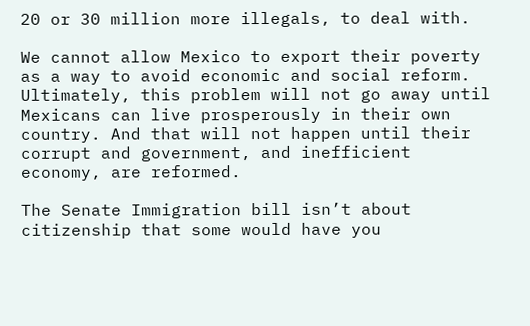20 or 30 million more illegals, to deal with.

We cannot allow Mexico to export their poverty as a way to avoid economic and social reform. Ultimately, this problem will not go away until Mexicans can live prosperously in their own country. And that will not happen until their corrupt and government, and inefficient economy, are reformed.

The Senate Immigration bill isn’t about citizenship that some would have you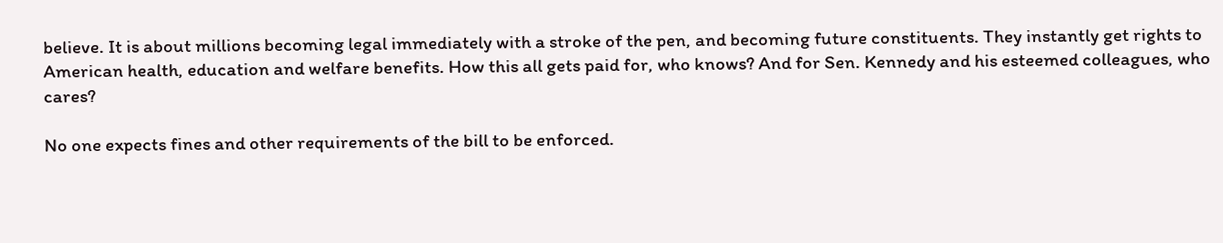believe. It is about millions becoming legal immediately with a stroke of the pen, and becoming future constituents. They instantly get rights to American health, education and welfare benefits. How this all gets paid for, who knows? And for Sen. Kennedy and his esteemed colleagues, who cares?

No one expects fines and other requirements of the bill to be enforced.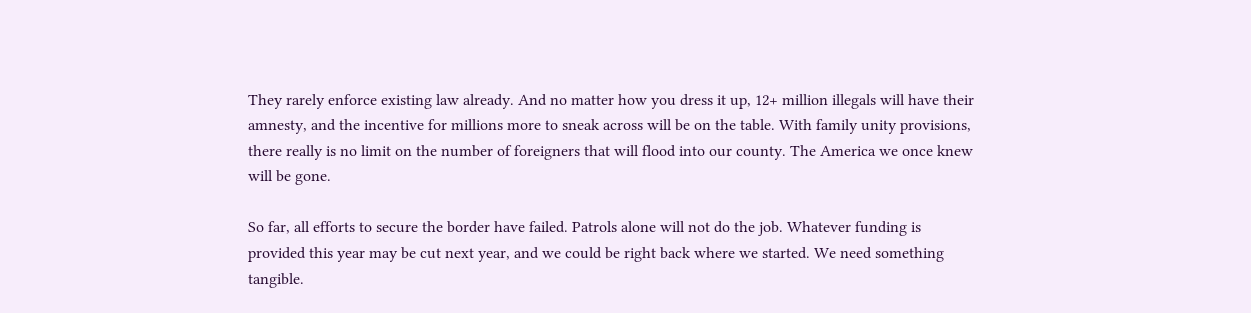They rarely enforce existing law already. And no matter how you dress it up, 12+ million illegals will have their amnesty, and the incentive for millions more to sneak across will be on the table. With family unity provisions, there really is no limit on the number of foreigners that will flood into our county. The America we once knew will be gone.

So far, all efforts to secure the border have failed. Patrols alone will not do the job. Whatever funding is provided this year may be cut next year, and we could be right back where we started. We need something tangible.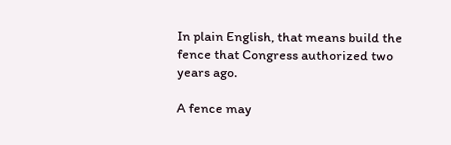In plain English, that means build the fence that Congress authorized two years ago.

A fence may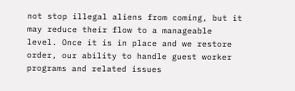not stop illegal aliens from coming, but it may reduce their flow to a manageable level. Once it is in place and we restore order, our ability to handle guest worker programs and related issues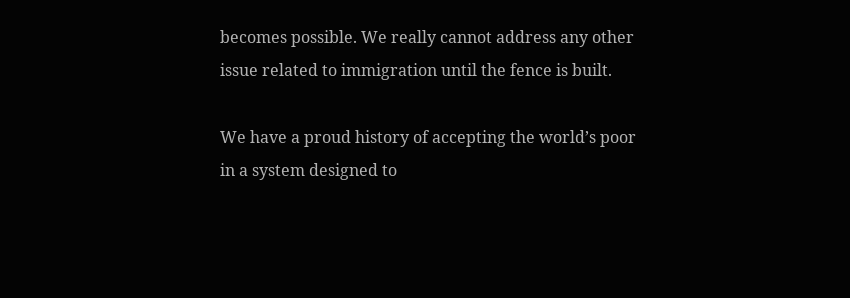becomes possible. We really cannot address any other issue related to immigration until the fence is built.

We have a proud history of accepting the world’s poor in a system designed to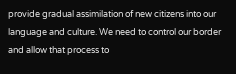provide gradual assimilation of new citizens into our language and culture. We need to control our border and allow that process to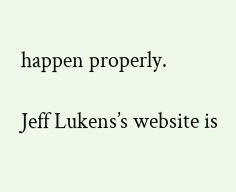happen properly.

Jeff Lukens’s website is